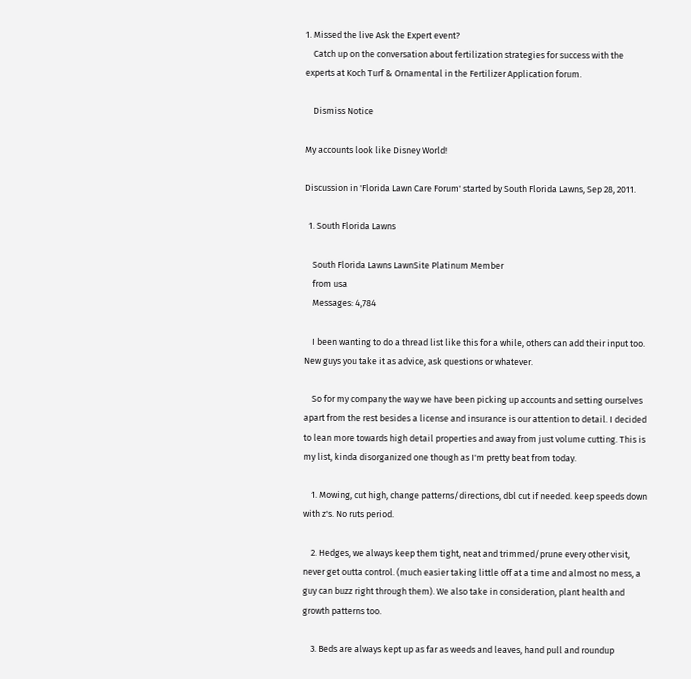1. Missed the live Ask the Expert event?
    Catch up on the conversation about fertilization strategies for success with the experts at Koch Turf & Ornamental in the Fertilizer Application forum.

    Dismiss Notice

My accounts look like Disney World!

Discussion in 'Florida Lawn Care Forum' started by South Florida Lawns, Sep 28, 2011.

  1. South Florida Lawns

    South Florida Lawns LawnSite Platinum Member
    from usa
    Messages: 4,784

    I been wanting to do a thread list like this for a while, others can add their input too. New guys you take it as advice, ask questions or whatever.

    So for my company the way we have been picking up accounts and setting ourselves apart from the rest besides a license and insurance is our attention to detail. I decided to lean more towards high detail properties and away from just volume cutting. This is my list, kinda disorganized one though as I'm pretty beat from today.

    1. Mowing, cut high, change patterns/directions, dbl cut if needed. keep speeds down with z's. No ruts period.

    2. Hedges, we always keep them tight, neat and trimmed/prune every other visit, never get outta control. (much easier taking little off at a time and almost no mess, a guy can buzz right through them). We also take in consideration, plant health and growth patterns too.

    3. Beds are always kept up as far as weeds and leaves, hand pull and roundup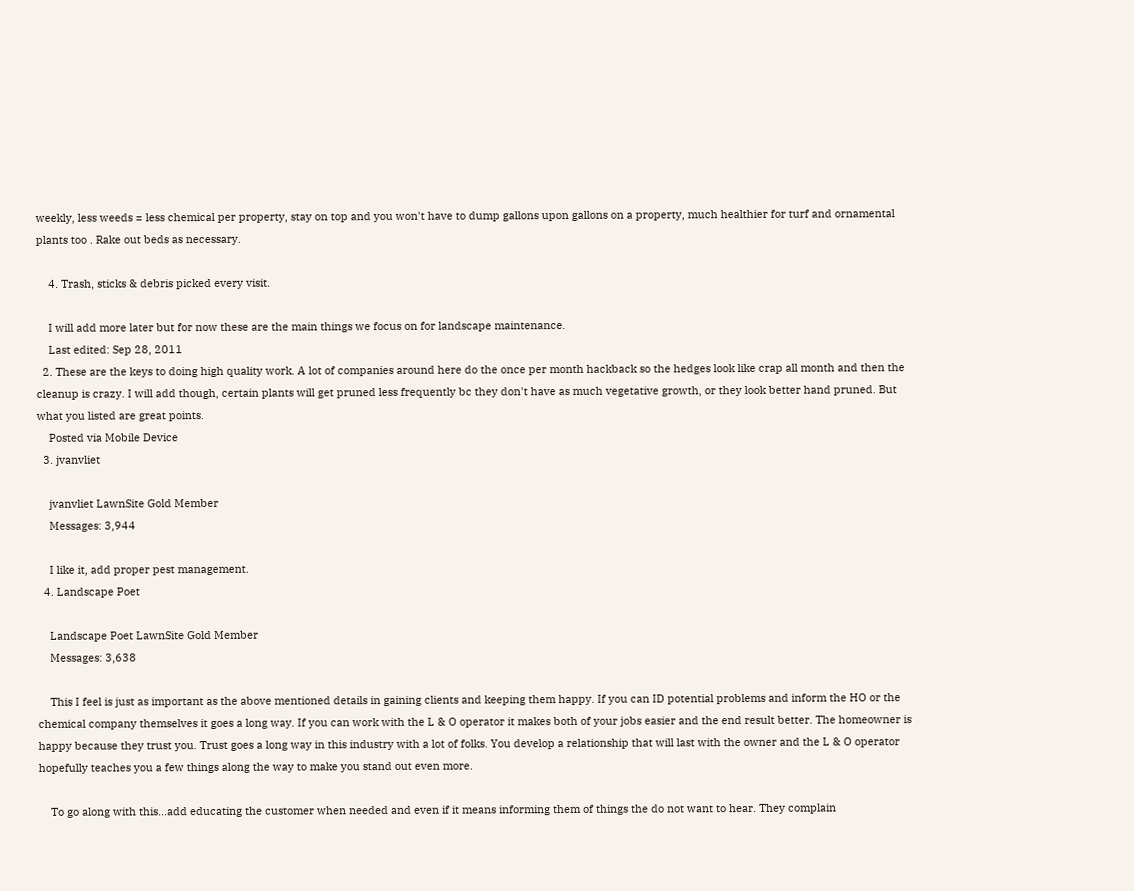weekly, less weeds = less chemical per property, stay on top and you won't have to dump gallons upon gallons on a property, much healthier for turf and ornamental plants too . Rake out beds as necessary.

    4. Trash, sticks & debris picked every visit.

    I will add more later but for now these are the main things we focus on for landscape maintenance.
    Last edited: Sep 28, 2011
  2. These are the keys to doing high quality work. A lot of companies around here do the once per month hackback so the hedges look like crap all month and then the cleanup is crazy. I will add though, certain plants will get pruned less frequently bc they don't have as much vegetative growth, or they look better hand pruned. But what you listed are great points.
    Posted via Mobile Device
  3. jvanvliet

    jvanvliet LawnSite Gold Member
    Messages: 3,944

    I like it, add proper pest management.
  4. Landscape Poet

    Landscape Poet LawnSite Gold Member
    Messages: 3,638

    This I feel is just as important as the above mentioned details in gaining clients and keeping them happy. If you can ID potential problems and inform the HO or the chemical company themselves it goes a long way. If you can work with the L & O operator it makes both of your jobs easier and the end result better. The homeowner is happy because they trust you. Trust goes a long way in this industry with a lot of folks. You develop a relationship that will last with the owner and the L & O operator hopefully teaches you a few things along the way to make you stand out even more.

    To go along with this...add educating the customer when needed and even if it means informing them of things the do not want to hear. They complain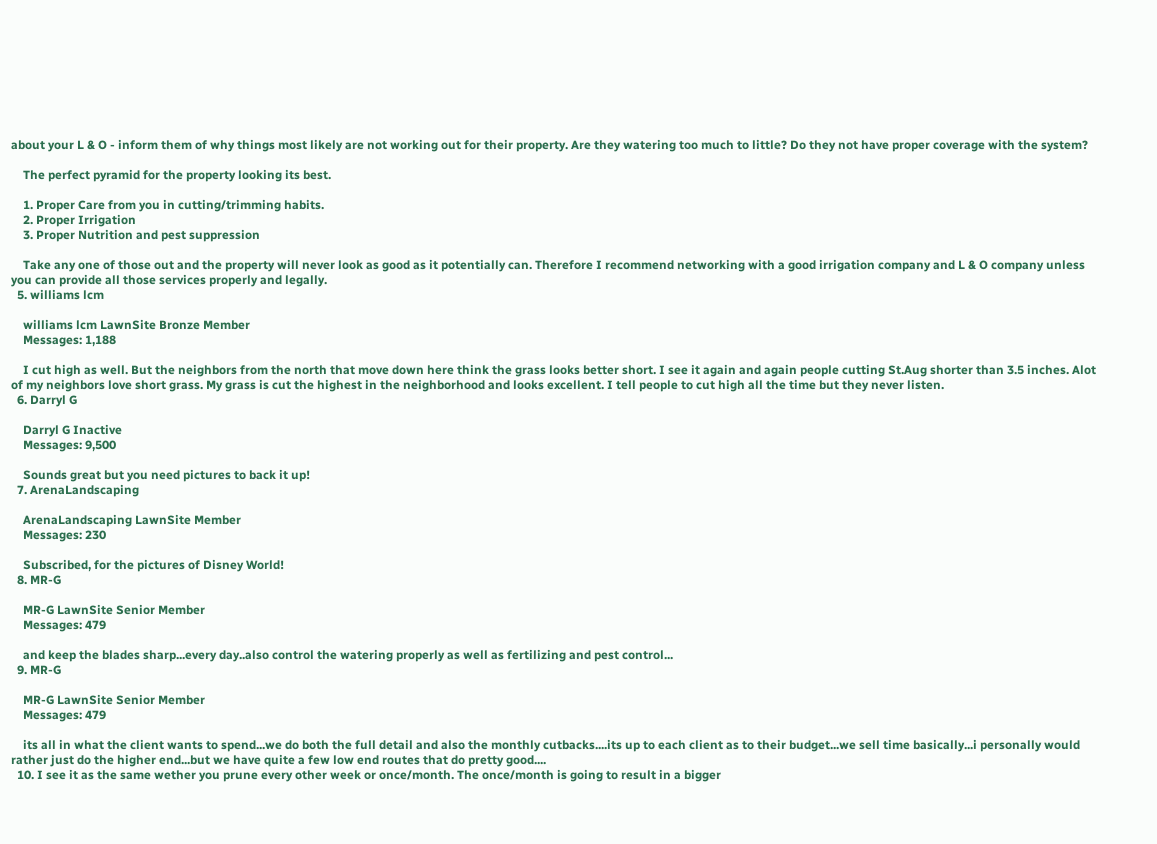about your L & O - inform them of why things most likely are not working out for their property. Are they watering too much to little? Do they not have proper coverage with the system?

    The perfect pyramid for the property looking its best.

    1. Proper Care from you in cutting/trimming habits.
    2. Proper Irrigation
    3. Proper Nutrition and pest suppression

    Take any one of those out and the property will never look as good as it potentially can. Therefore I recommend networking with a good irrigation company and L & O company unless you can provide all those services properly and legally.
  5. williams lcm

    williams lcm LawnSite Bronze Member
    Messages: 1,188

    I cut high as well. But the neighbors from the north that move down here think the grass looks better short. I see it again and again people cutting St.Aug shorter than 3.5 inches. Alot of my neighbors love short grass. My grass is cut the highest in the neighborhood and looks excellent. I tell people to cut high all the time but they never listen.
  6. Darryl G

    Darryl G Inactive
    Messages: 9,500

    Sounds great but you need pictures to back it up!
  7. ArenaLandscaping

    ArenaLandscaping LawnSite Member
    Messages: 230

    Subscribed, for the pictures of Disney World!
  8. MR-G

    MR-G LawnSite Senior Member
    Messages: 479

    and keep the blades sharp...every day..also control the watering properly as well as fertilizing and pest control...
  9. MR-G

    MR-G LawnSite Senior Member
    Messages: 479

    its all in what the client wants to spend...we do both the full detail and also the monthly cutbacks....its up to each client as to their budget...we sell time basically...i personally would rather just do the higher end...but we have quite a few low end routes that do pretty good....
  10. I see it as the same wether you prune every other week or once/month. The once/month is going to result in a bigger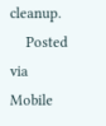cleanup.
    Posted via Mobile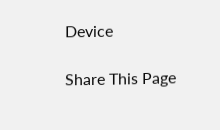Device

Share This Page